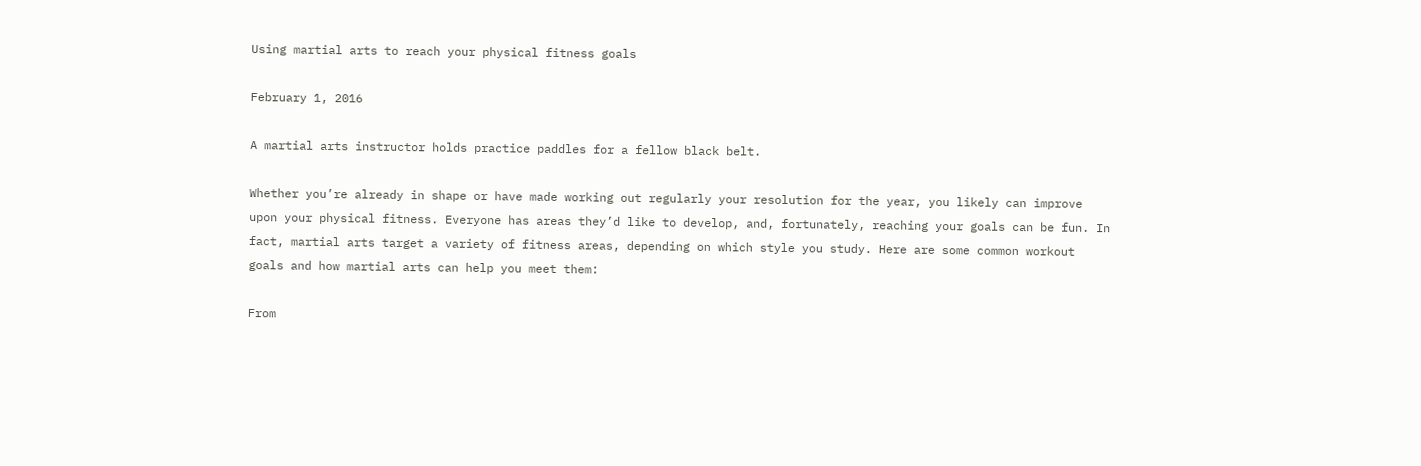Using martial arts to reach your physical fitness goals

February 1, 2016

A martial arts instructor holds practice paddles for a fellow black belt.

Whether you’re already in shape or have made working out regularly your resolution for the year, you likely can improve upon your physical fitness. Everyone has areas they’d like to develop, and, fortunately, reaching your goals can be fun. In fact, martial arts target a variety of fitness areas, depending on which style you study. Here are some common workout goals and how martial arts can help you meet them:

From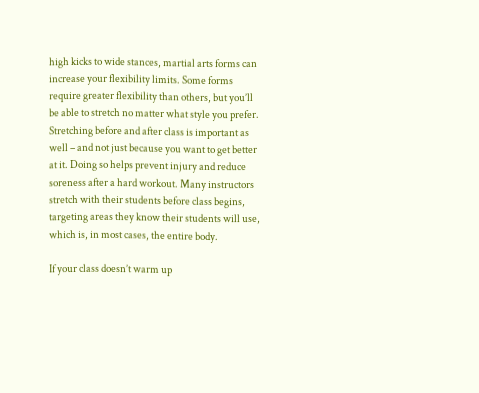high kicks to wide stances, martial arts forms can increase your flexibility limits. Some forms require greater flexibility than others, but you’ll be able to stretch no matter what style you prefer. Stretching before and after class is important as well – and not just because you want to get better at it. Doing so helps prevent injury and reduce soreness after a hard workout. Many instructors stretch with their students before class begins, targeting areas they know their students will use, which is, in most cases, the entire body.

If your class doesn’t warm up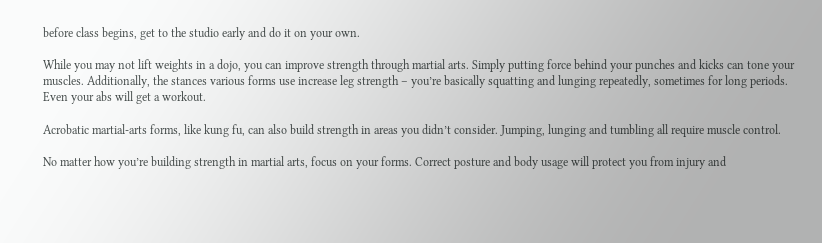before class begins, get to the studio early and do it on your own.

While you may not lift weights in a dojo, you can improve strength through martial arts. Simply putting force behind your punches and kicks can tone your muscles. Additionally, the stances various forms use increase leg strength – you’re basically squatting and lunging repeatedly, sometimes for long periods. Even your abs will get a workout.

Acrobatic martial-arts forms, like kung fu, can also build strength in areas you didn’t consider. Jumping, lunging and tumbling all require muscle control.

No matter how you’re building strength in martial arts, focus on your forms. Correct posture and body usage will protect you from injury and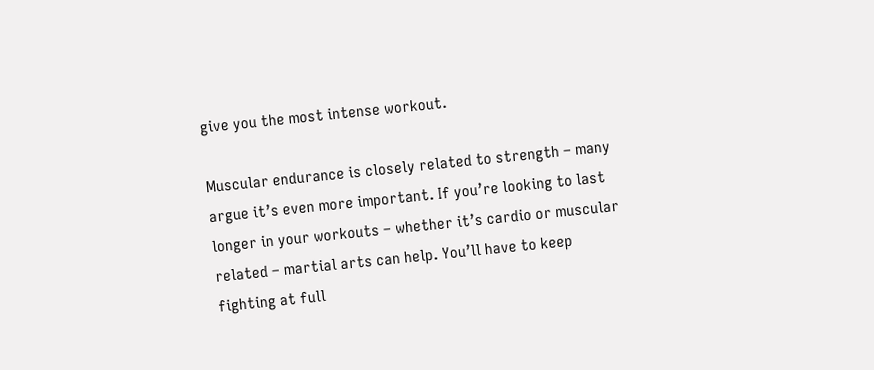give you the most intense workout.

Muscular endurance is closely related to strength – many argue it’s even more important. If you’re looking to last longer in your workouts – whether it’s cardio or muscular related – martial arts can help. You’ll have to keep fighting at full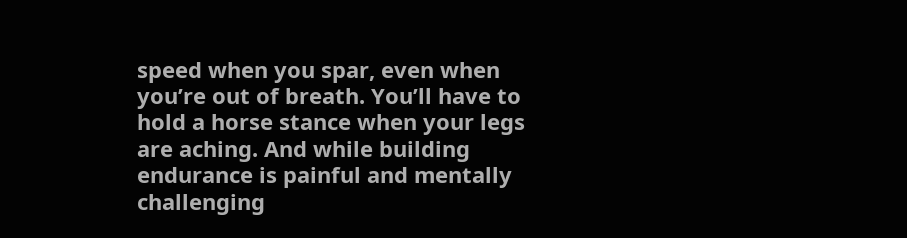speed when you spar, even when you’re out of breath. You’ll have to hold a horse stance when your legs are aching. And while building endurance is painful and mentally challenging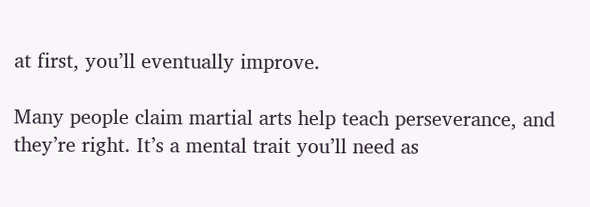at first, you’ll eventually improve.

Many people claim martial arts help teach perseverance, and they’re right. It’s a mental trait you’ll need as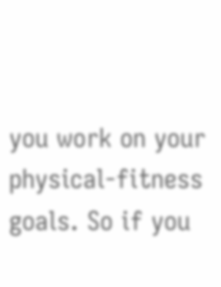you work on your physical-fitness goals. So if you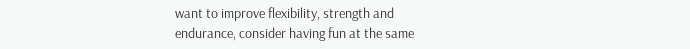want to improve flexibility, strength and endurance, consider having fun at the same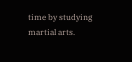time by studying martial arts.